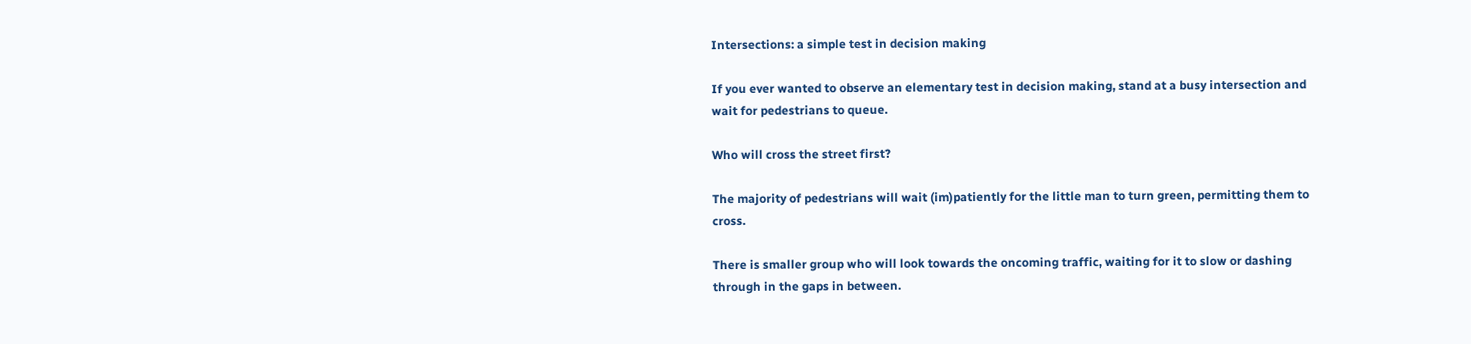Intersections: a simple test in decision making

If you ever wanted to observe an elementary test in decision making, stand at a busy intersection and wait for pedestrians to queue.

Who will cross the street first?

The majority of pedestrians will wait (im)patiently for the little man to turn green, permitting them to cross.

There is smaller group who will look towards the oncoming traffic, waiting for it to slow or dashing through in the gaps in between.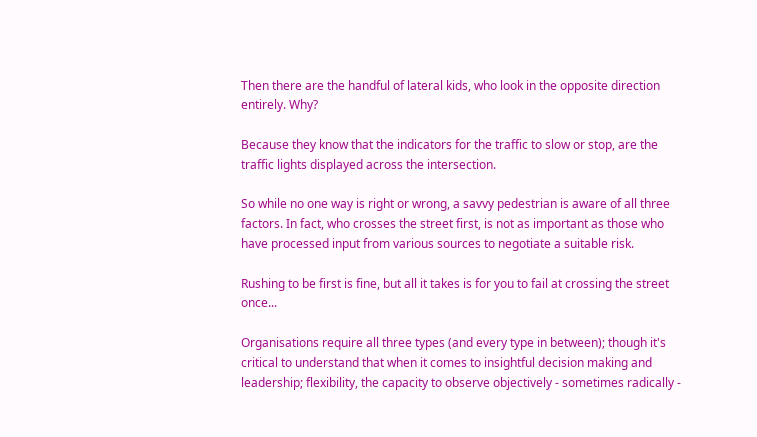Then there are the handful of lateral kids, who look in the opposite direction entirely. Why?

Because they know that the indicators for the traffic to slow or stop, are the traffic lights displayed across the intersection.

So while no one way is right or wrong, a savvy pedestrian is aware of all three factors. In fact, who crosses the street first, is not as important as those who have processed input from various sources to negotiate a suitable risk.

Rushing to be first is fine, but all it takes is for you to fail at crossing the street once...

Organisations require all three types (and every type in between); though it's critical to understand that when it comes to insightful decision making and leadership; flexibility, the capacity to observe objectively - sometimes radically -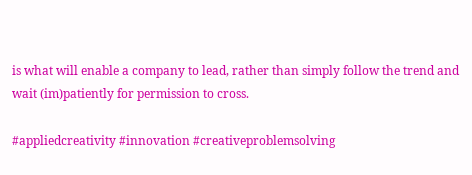is what will enable a company to lead, rather than simply follow the trend and wait (im)patiently for permission to cross.

#appliedcreativity #innovation #creativeproblemsolving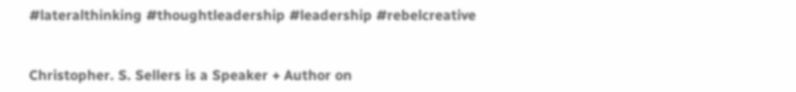#lateralthinking #thoughtleadership #leadership #rebelcreative


Christopher. S. Sellers is a Speaker + Author on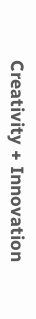Creativity + Innovation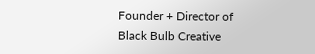Founder + Director of Black Bulb Creative